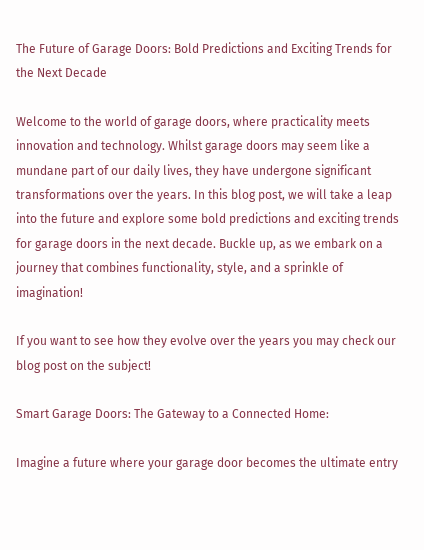The Future of Garage Doors: Bold Predictions and Exciting Trends for the Next Decade

Welcome to the world of garage doors, where practicality meets innovation and technology. Whilst garage doors may seem like a mundane part of our daily lives, they have undergone significant transformations over the years. In this blog post, we will take a leap into the future and explore some bold predictions and exciting trends for garage doors in the next decade. Buckle up, as we embark on a journey that combines functionality, style, and a sprinkle of imagination!

If you want to see how they evolve over the years you may check our blog post on the subject!

Smart Garage Doors: The Gateway to a Connected Home:

Imagine a future where your garage door becomes the ultimate entry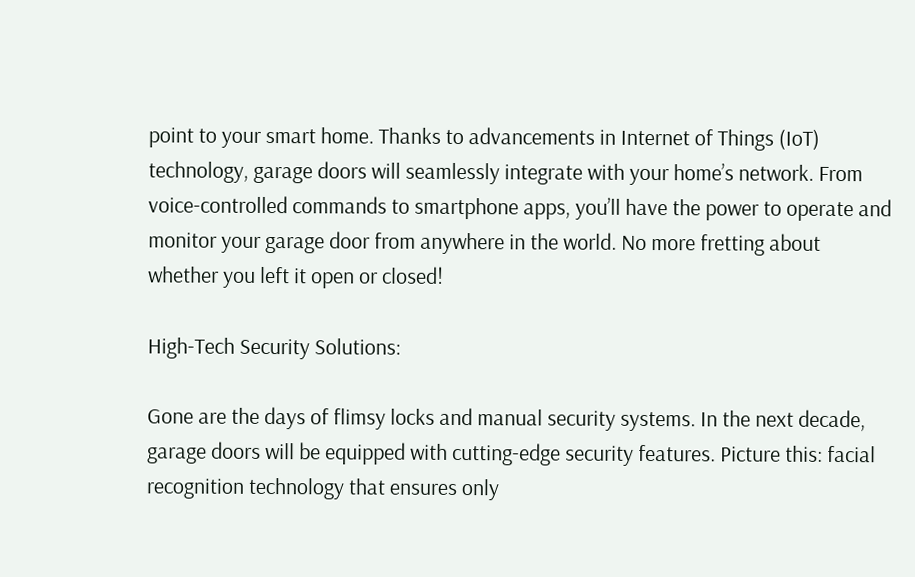point to your smart home. Thanks to advancements in Internet of Things (IoT) technology, garage doors will seamlessly integrate with your home’s network. From voice-controlled commands to smartphone apps, you’ll have the power to operate and monitor your garage door from anywhere in the world. No more fretting about whether you left it open or closed!

High-Tech Security Solutions:

Gone are the days of flimsy locks and manual security systems. In the next decade, garage doors will be equipped with cutting-edge security features. Picture this: facial recognition technology that ensures only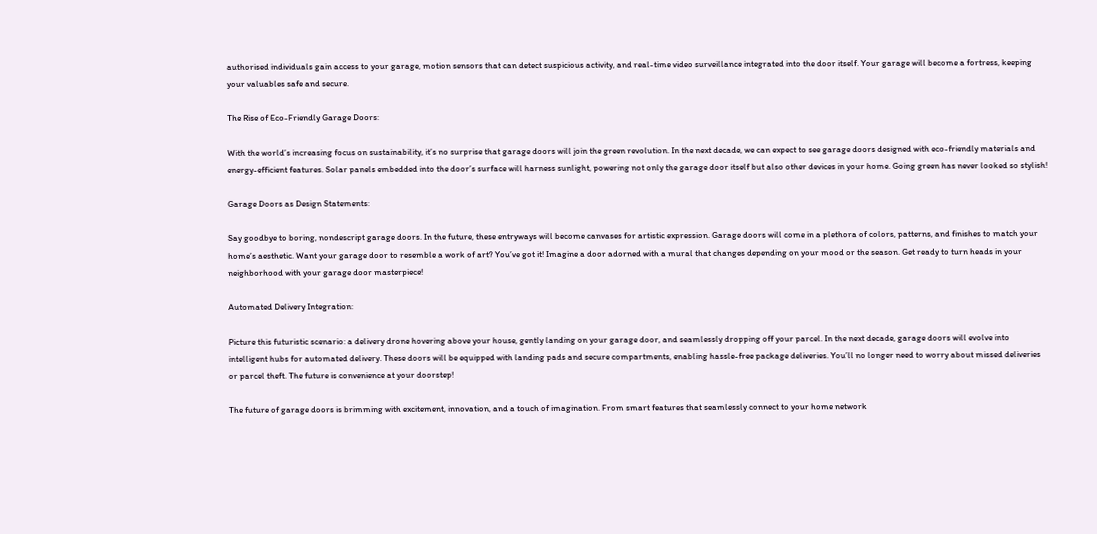authorised individuals gain access to your garage, motion sensors that can detect suspicious activity, and real-time video surveillance integrated into the door itself. Your garage will become a fortress, keeping your valuables safe and secure.

The Rise of Eco-Friendly Garage Doors:

With the world’s increasing focus on sustainability, it’s no surprise that garage doors will join the green revolution. In the next decade, we can expect to see garage doors designed with eco-friendly materials and energy-efficient features. Solar panels embedded into the door’s surface will harness sunlight, powering not only the garage door itself but also other devices in your home. Going green has never looked so stylish!

Garage Doors as Design Statements:

Say goodbye to boring, nondescript garage doors. In the future, these entryways will become canvases for artistic expression. Garage doors will come in a plethora of colors, patterns, and finishes to match your home’s aesthetic. Want your garage door to resemble a work of art? You’ve got it! Imagine a door adorned with a mural that changes depending on your mood or the season. Get ready to turn heads in your neighborhood with your garage door masterpiece!

Automated Delivery Integration:

Picture this futuristic scenario: a delivery drone hovering above your house, gently landing on your garage door, and seamlessly dropping off your parcel. In the next decade, garage doors will evolve into intelligent hubs for automated delivery. These doors will be equipped with landing pads and secure compartments, enabling hassle-free package deliveries. You’ll no longer need to worry about missed deliveries or parcel theft. The future is convenience at your doorstep!

The future of garage doors is brimming with excitement, innovation, and a touch of imagination. From smart features that seamlessly connect to your home network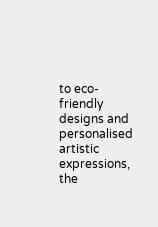to eco-friendly designs and personalised artistic expressions, the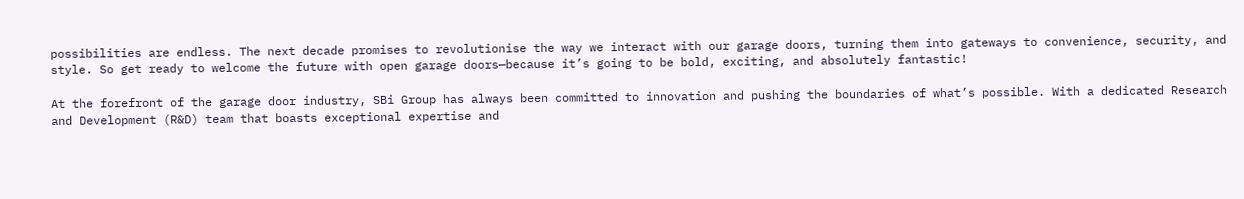possibilities are endless. The next decade promises to revolutionise the way we interact with our garage doors, turning them into gateways to convenience, security, and style. So get ready to welcome the future with open garage doors—because it’s going to be bold, exciting, and absolutely fantastic!

At the forefront of the garage door industry, SBi Group has always been committed to innovation and pushing the boundaries of what’s possible. With a dedicated Research and Development (R&D) team that boasts exceptional expertise and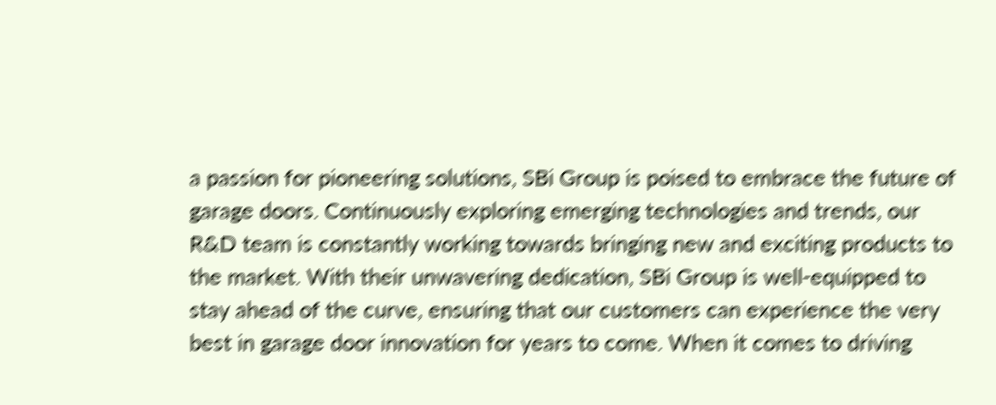a passion for pioneering solutions, SBi Group is poised to embrace the future of garage doors. Continuously exploring emerging technologies and trends, our R&D team is constantly working towards bringing new and exciting products to the market. With their unwavering dedication, SBi Group is well-equipped to stay ahead of the curve, ensuring that our customers can experience the very best in garage door innovation for years to come. When it comes to driving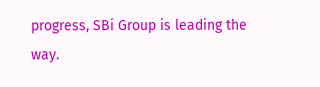progress, SBi Group is leading the way.